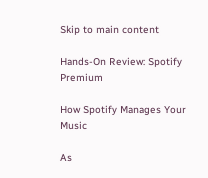Skip to main content

Hands-On Review: Spotify Premium

How Spotify Manages Your Music

As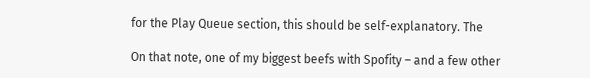for the Play Queue section, this should be self-explanatory. The

On that note, one of my biggest beefs with Spofity – and a few other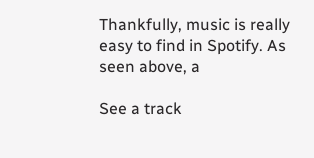Thankfully, music is really easy to find in Spotify. As seen above, a

See a track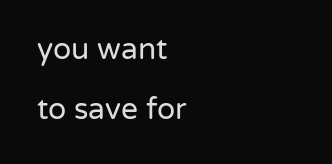you want to save for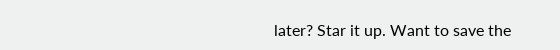later? Star it up. Want to save the